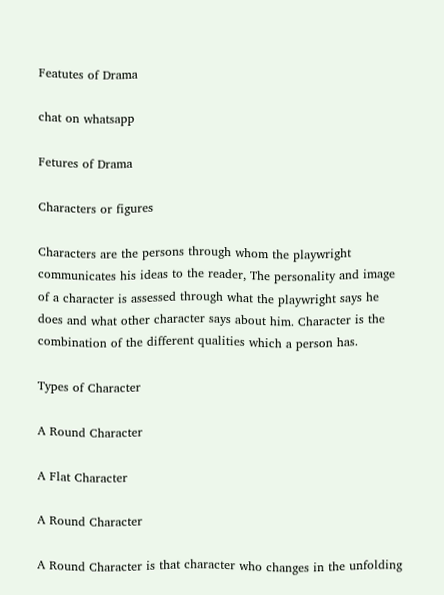Featutes of Drama

chat on whatsapp

Fetures of Drama

Characters or figures

Characters are the persons through whom the playwright communicates his ideas to the reader, The personality and image of a character is assessed through what the playwright says he does and what other character says about him. Character is the combination of the different qualities which a person has.

Types of Character

A Round Character

A Flat Character

A Round Character

A Round Character is that character who changes in the unfolding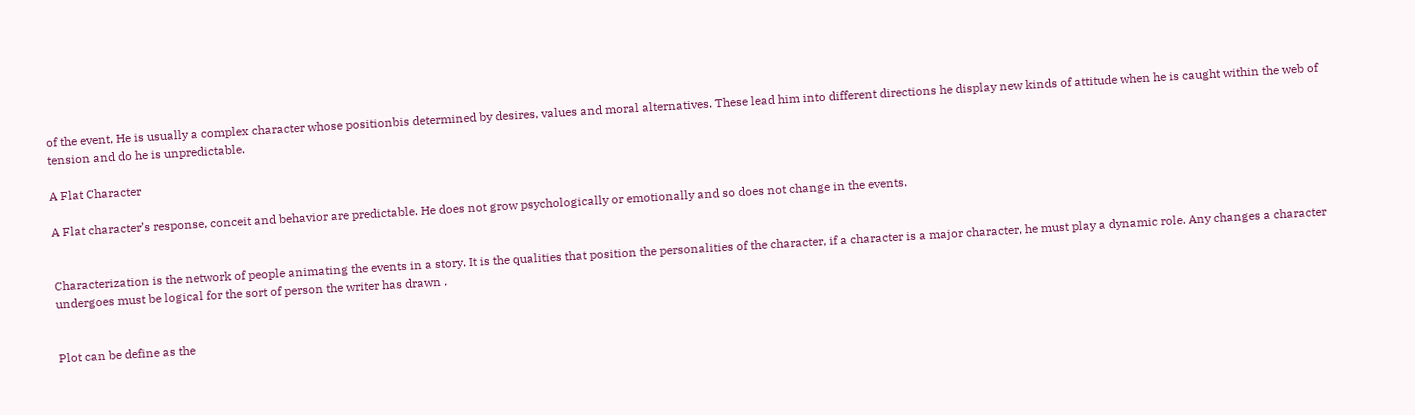of the event, He is usually a complex character whose positionbis determined by desires, values and moral alternatives. These lead him into different directions he display new kinds of attitude when he is caught within the web of tension and do he is unpredictable.

A Flat Character

A Flat character’s response, conceit and behavior are predictable. He does not grow psychologically or emotionally and so does not change in the events.


Characterization is the network of people animating the events in a story. It is the qualities that position the personalities of the character, if a character is a major character, he must play a dynamic role. Any changes a character undergoes must be logical for the sort of person the writer has drawn .


Plot can be define as the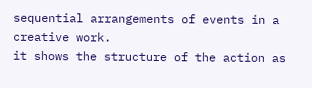sequential arrangements of events in a creative work.
it shows the structure of the action as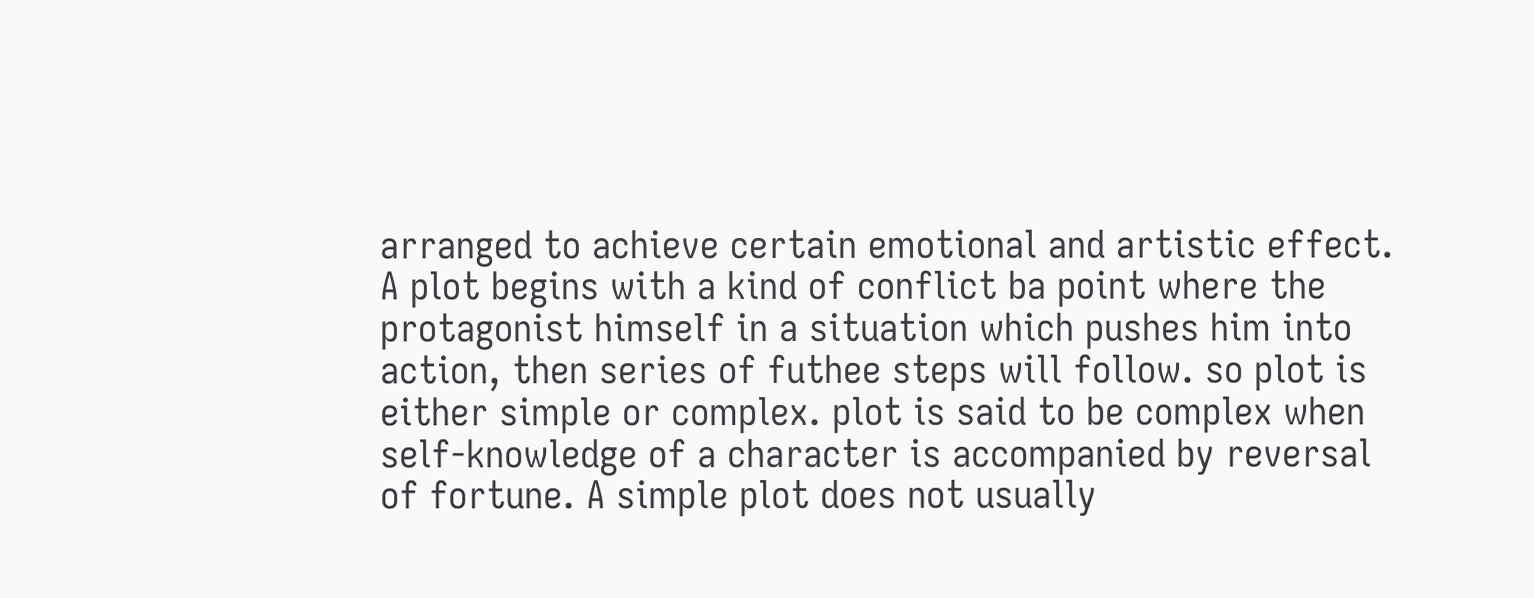arranged to achieve certain emotional and artistic effect.
A plot begins with a kind of conflict ba point where the protagonist himself in a situation which pushes him into action, then series of futhee steps will follow. so plot is either simple or complex. plot is said to be complex when self-knowledge of a character is accompanied by reversal of fortune. A simple plot does not usually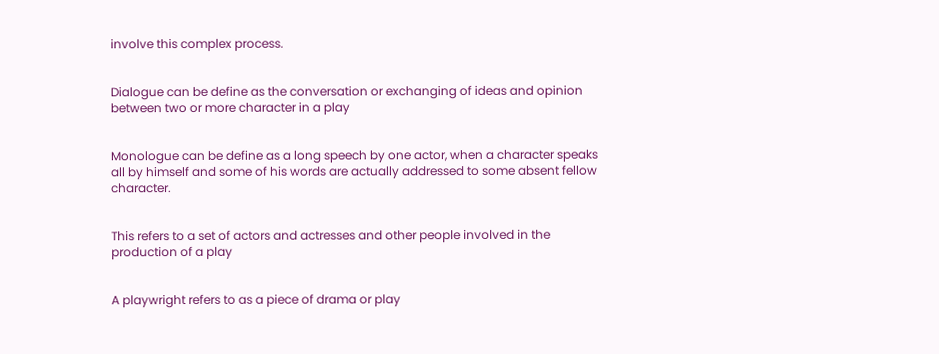involve this complex process.


Dialogue can be define as the conversation or exchanging of ideas and opinion between two or more character in a play


Monologue can be define as a long speech by one actor, when a character speaks all by himself and some of his words are actually addressed to some absent fellow character.


This refers to a set of actors and actresses and other people involved in the production of a play


A playwright refers to as a piece of drama or play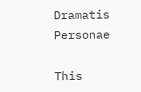Dramatis Personae

This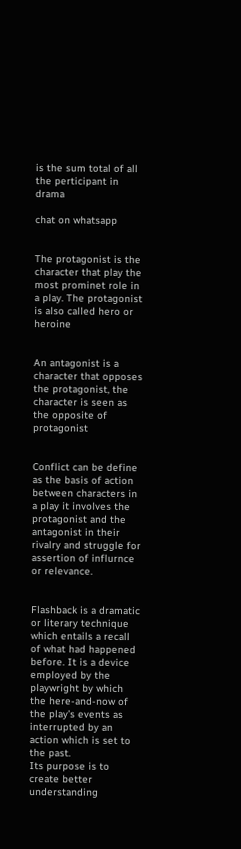is the sum total of all the perticipant in drama

chat on whatsapp


The protagonist is the character that play the most prominet role in a play. The protagonist is also called hero or heroine


An antagonist is a character that opposes the protagonist, the character is seen as the opposite of protagonist


Conflict can be define as the basis of action between characters in a play it involves the protagonist and the antagonist in their rivalry and struggle for assertion of influrnce or relevance.


Flashback is a dramatic or literary technique which entails a recall of what had happened before. It is a device employed by the playwright by which the here-and-now of the play’s events as interrupted by an action which is set to the past.
Its purpose is to create better understanding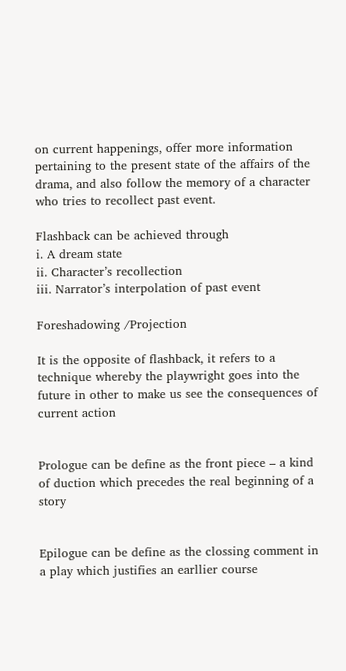on current happenings, offer more information pertaining to the present state of the affairs of the drama, and also follow the memory of a character who tries to recollect past event.

Flashback can be achieved through
i. A dream state
ii. Character’s recollection
iii. Narrator’s interpolation of past event

Foreshadowing /Projection

It is the opposite of flashback, it refers to a technique whereby the playwright goes into the future in other to make us see the consequences of current action


Prologue can be define as the front piece – a kind of duction which precedes the real beginning of a story


Epilogue can be define as the clossing comment in a play which justifies an earllier course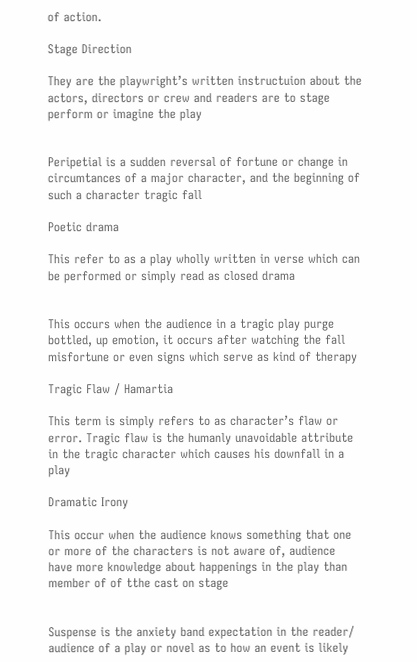of action.

Stage Direction

They are the playwright’s written instructuion about the actors, directors or crew and readers are to stage perform or imagine the play


Peripetial is a sudden reversal of fortune or change in circumtances of a major character, and the beginning of such a character tragic fall

Poetic drama

This refer to as a play wholly written in verse which can be performed or simply read as closed drama


This occurs when the audience in a tragic play purge bottled, up emotion, it occurs after watching the fall misfortune or even signs which serve as kind of therapy

Tragic Flaw / Hamartia

This term is simply refers to as character’s flaw or error. Tragic flaw is the humanly unavoidable attribute in the tragic character which causes his downfall in a play

Dramatic Irony

This occur when the audience knows something that one or more of the characters is not aware of, audience have more knowledge about happenings in the play than member of of tthe cast on stage


Suspense is the anxiety band expectation in the reader/ audience of a play or novel as to how an event is likely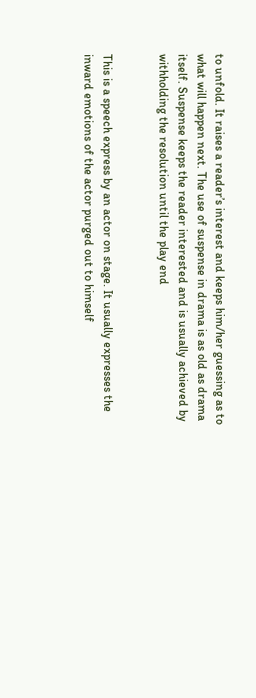to unfold. It raises a reader’s interest and keeps him/her guessing as to what will happen next. The use of suspense in drama is as old as drama itself. Suspense keeps the reader interested and is usually achieved by withholding the resolution until the play end


This is a speech express by an actor on stage. It usually expresses the inward emotions of the actor purged out to himself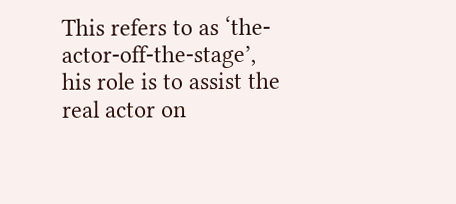This refers to as ‘the-actor-off-the-stage’, his role is to assist the real actor on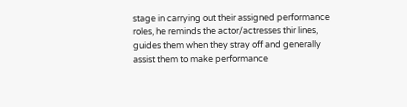stage in carrying out their assigned performance roles, he reminds the actor/actresses thir lines, guides them when they stray off and generally assist them to make performance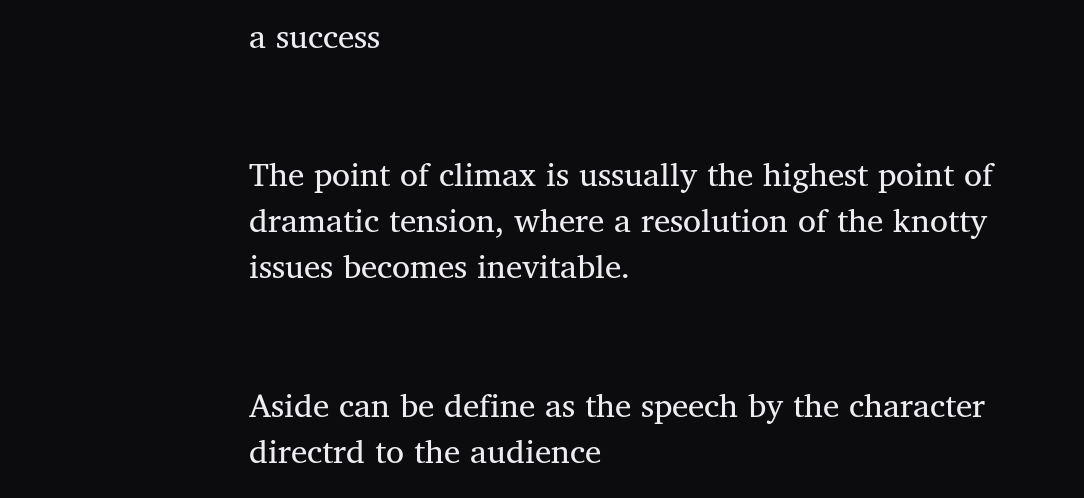a success


The point of climax is ussually the highest point of dramatic tension, where a resolution of the knotty issues becomes inevitable.


Aside can be define as the speech by the character directrd to the audience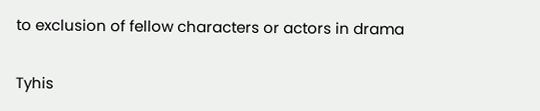to exclusion of fellow characters or actors in drama


Tyhis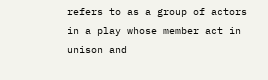refers to as a group of actors in a play whose member act in unison and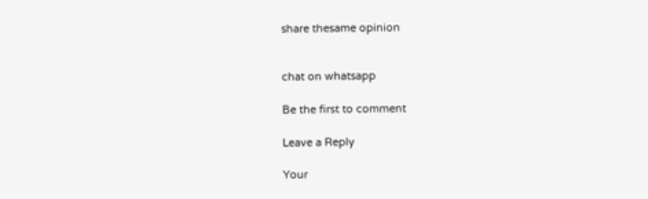share thesame opinion


chat on whatsapp

Be the first to comment

Leave a Reply

Your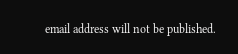email address will not be published.